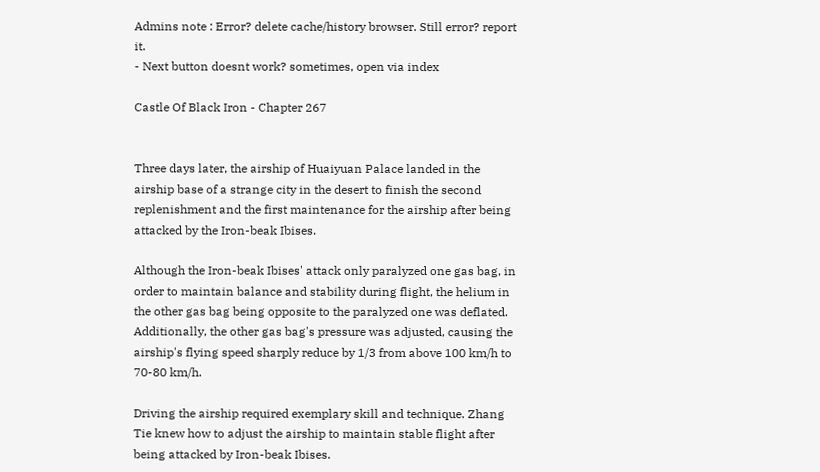Admins note : Error? delete cache/history browser. Still error? report it.
- Next button doesnt work? sometimes, open via index

Castle Of Black Iron - Chapter 267


Three days later, the airship of Huaiyuan Palace landed in the airship base of a strange city in the desert to finish the second replenishment and the first maintenance for the airship after being attacked by the Iron-beak Ibises.

Although the Iron-beak Ibises' attack only paralyzed one gas bag, in order to maintain balance and stability during flight, the helium in the other gas bag being opposite to the paralyzed one was deflated. Additionally, the other gas bag's pressure was adjusted, causing the airship's flying speed sharply reduce by 1/3 from above 100 km/h to 70-80 km/h.

Driving the airship required exemplary skill and technique. Zhang Tie knew how to adjust the airship to maintain stable flight after being attacked by Iron-beak Ibises.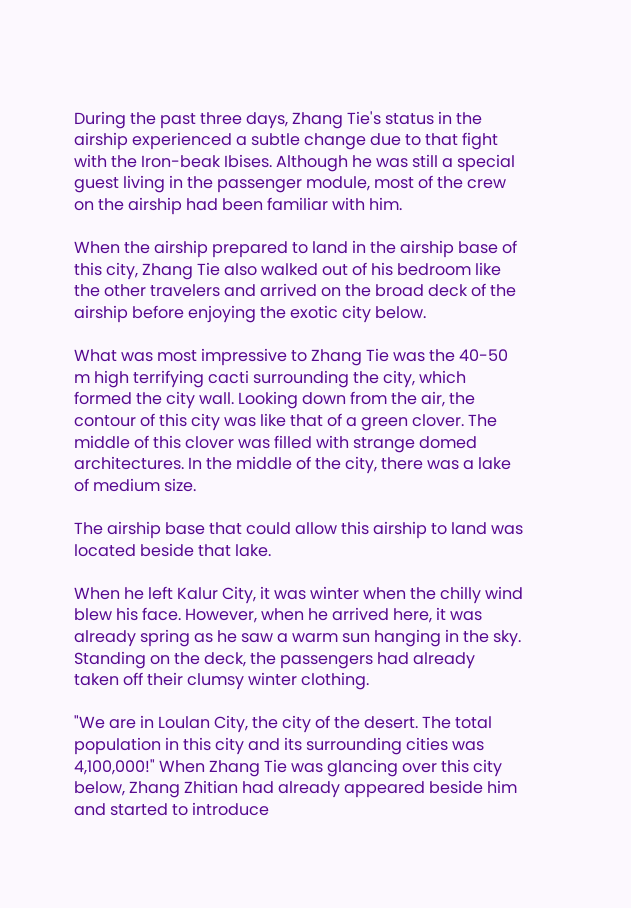During the past three days, Zhang Tie's status in the airship experienced a subtle change due to that fight with the Iron-beak Ibises. Although he was still a special guest living in the passenger module, most of the crew on the airship had been familiar with him.

When the airship prepared to land in the airship base of this city, Zhang Tie also walked out of his bedroom like the other travelers and arrived on the broad deck of the airship before enjoying the exotic city below.

What was most impressive to Zhang Tie was the 40-50 m high terrifying cacti surrounding the city, which formed the city wall. Looking down from the air, the contour of this city was like that of a green clover. The middle of this clover was filled with strange domed architectures. In the middle of the city, there was a lake of medium size.

The airship base that could allow this airship to land was located beside that lake.

When he left Kalur City, it was winter when the chilly wind blew his face. However, when he arrived here, it was already spring as he saw a warm sun hanging in the sky. Standing on the deck, the passengers had already taken off their clumsy winter clothing.

"We are in Loulan City, the city of the desert. The total population in this city and its surrounding cities was 4,100,000!" When Zhang Tie was glancing over this city below, Zhang Zhitian had already appeared beside him and started to introduce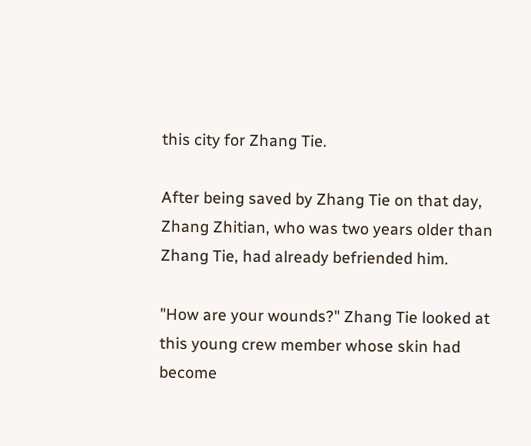this city for Zhang Tie.

After being saved by Zhang Tie on that day, Zhang Zhitian, who was two years older than Zhang Tie, had already befriended him.

"How are your wounds?" Zhang Tie looked at this young crew member whose skin had become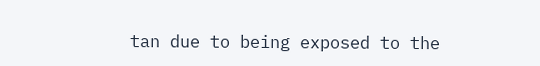tan due to being exposed to the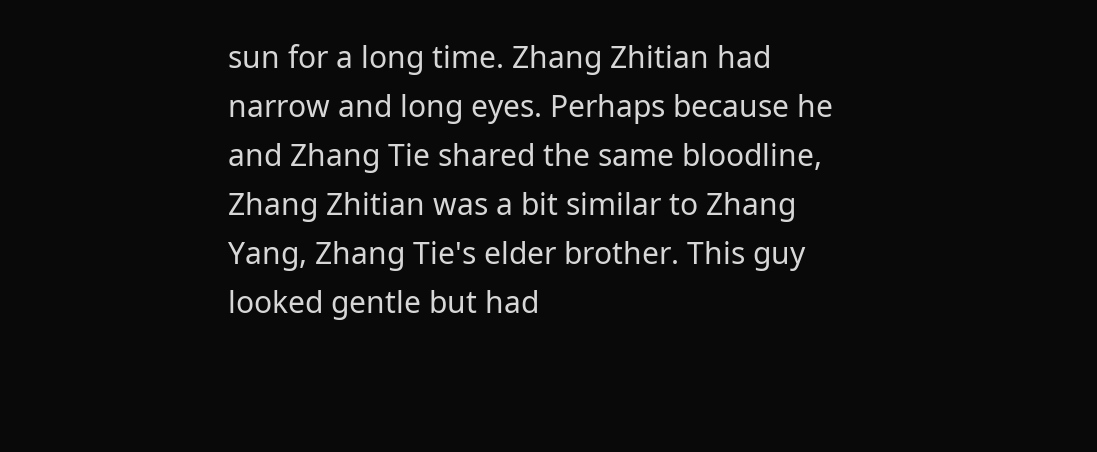sun for a long time. Zhang Zhitian had narrow and long eyes. Perhaps because he and Zhang Tie shared the same bloodline, Zhang Zhitian was a bit similar to Zhang Yang, Zhang Tie's elder brother. This guy looked gentle but had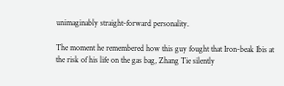unimaginably straight-forward personality.

The moment he remembered how this guy fought that Iron-beak Ibis at the risk of his life on the gas bag, Zhang Tie silently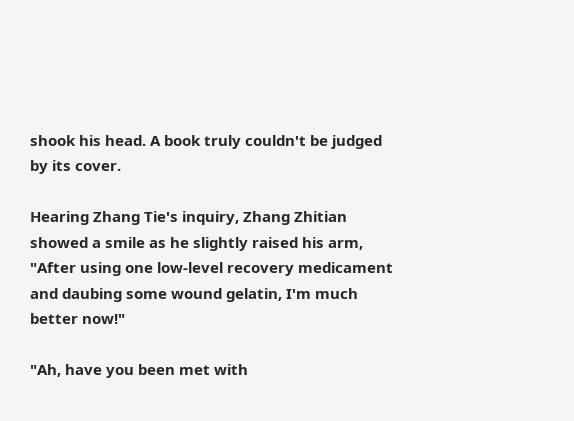shook his head. A book truly couldn't be judged by its cover.

Hearing Zhang Tie's inquiry, Zhang Zhitian showed a smile as he slightly raised his arm, "After using one low-level recovery medicament and daubing some wound gelatin, I'm much better now!"

"Ah, have you been met with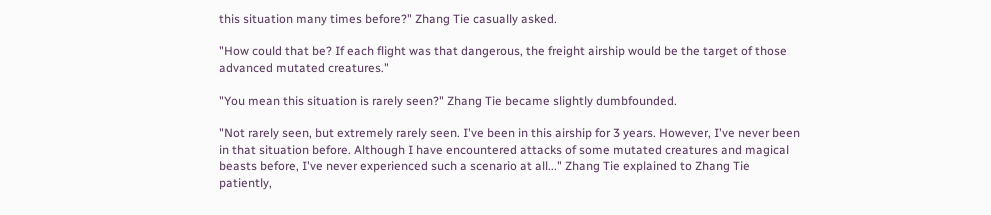this situation many times before?" Zhang Tie casually asked.

"How could that be? If each flight was that dangerous, the freight airship would be the target of those advanced mutated creatures."

"You mean this situation is rarely seen?" Zhang Tie became slightly dumbfounded.

"Not rarely seen, but extremely rarely seen. I've been in this airship for 3 years. However, I've never been in that situation before. Although I have encountered attacks of some mutated creatures and magical beasts before, I've never experienced such a scenario at all..." Zhang Tie explained to Zhang Tie patiently,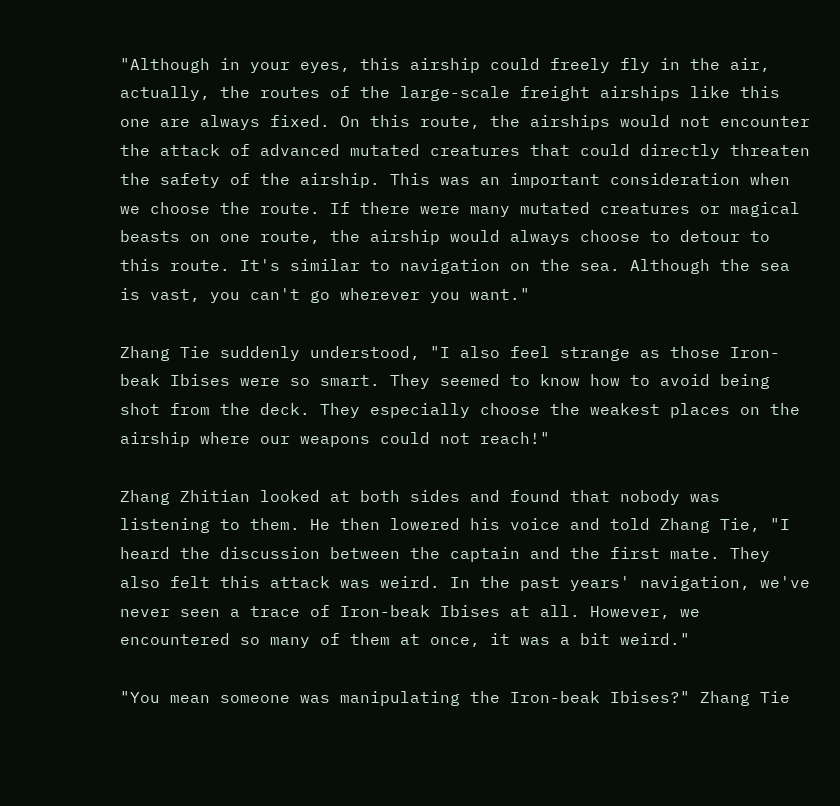"Although in your eyes, this airship could freely fly in the air, actually, the routes of the large-scale freight airships like this one are always fixed. On this route, the airships would not encounter the attack of advanced mutated creatures that could directly threaten the safety of the airship. This was an important consideration when we choose the route. If there were many mutated creatures or magical beasts on one route, the airship would always choose to detour to this route. It's similar to navigation on the sea. Although the sea is vast, you can't go wherever you want."

Zhang Tie suddenly understood, "I also feel strange as those Iron-beak Ibises were so smart. They seemed to know how to avoid being shot from the deck. They especially choose the weakest places on the airship where our weapons could not reach!"

Zhang Zhitian looked at both sides and found that nobody was listening to them. He then lowered his voice and told Zhang Tie, "I heard the discussion between the captain and the first mate. They also felt this attack was weird. In the past years' navigation, we've never seen a trace of Iron-beak Ibises at all. However, we encountered so many of them at once, it was a bit weird."

"You mean someone was manipulating the Iron-beak Ibises?" Zhang Tie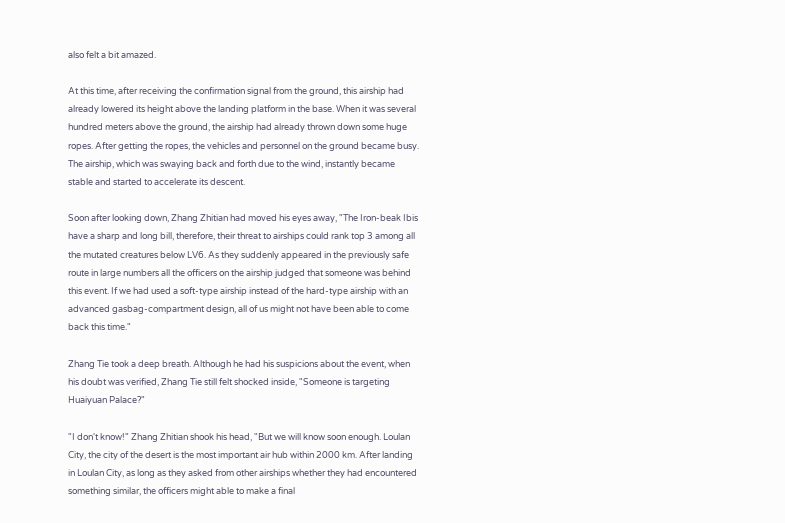also felt a bit amazed.

At this time, after receiving the confirmation signal from the ground, this airship had already lowered its height above the landing platform in the base. When it was several hundred meters above the ground, the airship had already thrown down some huge ropes. After getting the ropes, the vehicles and personnel on the ground became busy. The airship, which was swaying back and forth due to the wind, instantly became stable and started to accelerate its descent.

Soon after looking down, Zhang Zhitian had moved his eyes away, "The Iron-beak Ibis have a sharp and long bill, therefore, their threat to airships could rank top 3 among all the mutated creatures below LV6. As they suddenly appeared in the previously safe route in large numbers all the officers on the airship judged that someone was behind this event. If we had used a soft-type airship instead of the hard-type airship with an advanced gasbag-compartment design, all of us might not have been able to come back this time."

Zhang Tie took a deep breath. Although he had his suspicions about the event, when his doubt was verified, Zhang Tie still felt shocked inside, "Someone is targeting Huaiyuan Palace?"

"I don't know!" Zhang Zhitian shook his head, "But we will know soon enough. Loulan City, the city of the desert is the most important air hub within 2000 km. After landing in Loulan City, as long as they asked from other airships whether they had encountered something similar, the officers might able to make a final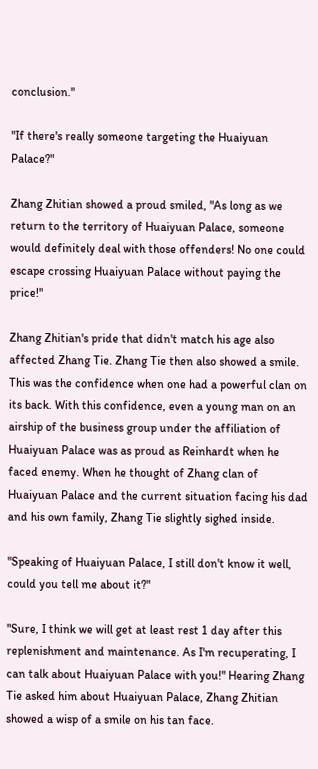conclusion."

"If there's really someone targeting the Huaiyuan Palace?"

Zhang Zhitian showed a proud smiled, "As long as we return to the territory of Huaiyuan Palace, someone would definitely deal with those offenders! No one could escape crossing Huaiyuan Palace without paying the price!"

Zhang Zhitian's pride that didn't match his age also affected Zhang Tie. Zhang Tie then also showed a smile. This was the confidence when one had a powerful clan on its back. With this confidence, even a young man on an airship of the business group under the affiliation of Huaiyuan Palace was as proud as Reinhardt when he faced enemy. When he thought of Zhang clan of Huaiyuan Palace and the current situation facing his dad and his own family, Zhang Tie slightly sighed inside.

"Speaking of Huaiyuan Palace, I still don't know it well, could you tell me about it?"

"Sure, I think we will get at least rest 1 day after this replenishment and maintenance. As I'm recuperating, I can talk about Huaiyuan Palace with you!" Hearing Zhang Tie asked him about Huaiyuan Palace, Zhang Zhitian showed a wisp of a smile on his tan face.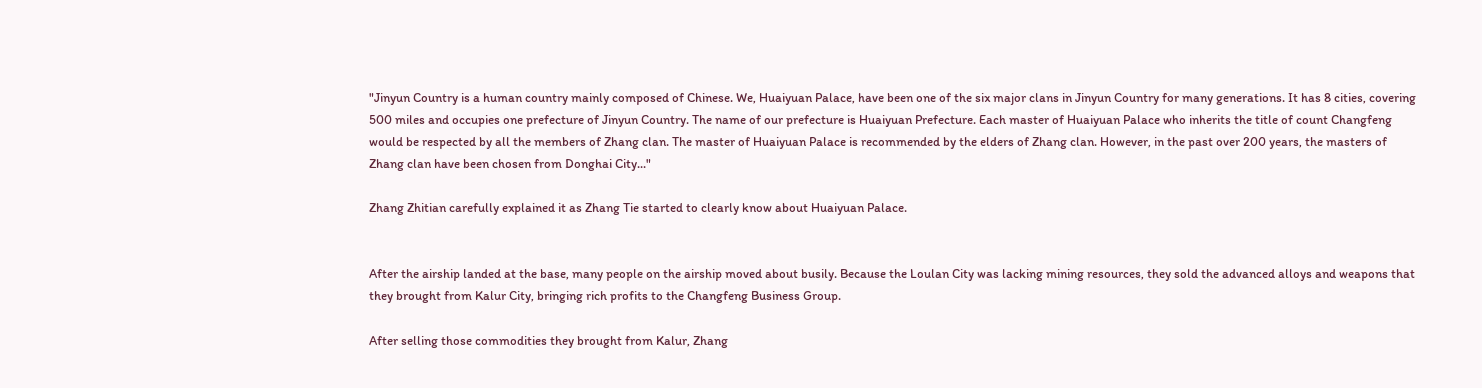"Jinyun Country is a human country mainly composed of Chinese. We, Huaiyuan Palace, have been one of the six major clans in Jinyun Country for many generations. It has 8 cities, covering 500 miles and occupies one prefecture of Jinyun Country. The name of our prefecture is Huaiyuan Prefecture. Each master of Huaiyuan Palace who inherits the title of count Changfeng would be respected by all the members of Zhang clan. The master of Huaiyuan Palace is recommended by the elders of Zhang clan. However, in the past over 200 years, the masters of Zhang clan have been chosen from Donghai City..."

Zhang Zhitian carefully explained it as Zhang Tie started to clearly know about Huaiyuan Palace.


After the airship landed at the base, many people on the airship moved about busily. Because the Loulan City was lacking mining resources, they sold the advanced alloys and weapons that they brought from Kalur City, bringing rich profits to the Changfeng Business Group.

After selling those commodities they brought from Kalur, Zhang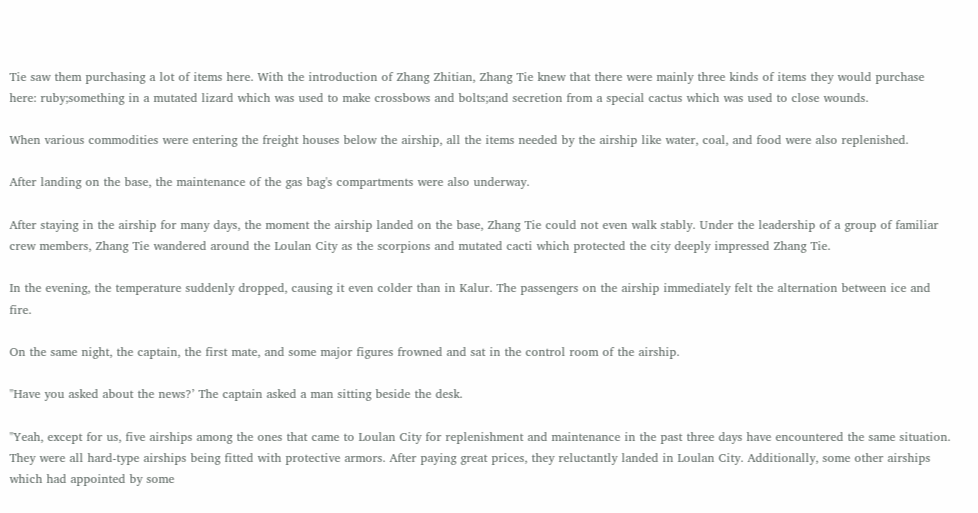Tie saw them purchasing a lot of items here. With the introduction of Zhang Zhitian, Zhang Tie knew that there were mainly three kinds of items they would purchase here: ruby;something in a mutated lizard which was used to make crossbows and bolts;and secretion from a special cactus which was used to close wounds.

When various commodities were entering the freight houses below the airship, all the items needed by the airship like water, coal, and food were also replenished.

After landing on the base, the maintenance of the gas bag's compartments were also underway.

After staying in the airship for many days, the moment the airship landed on the base, Zhang Tie could not even walk stably. Under the leadership of a group of familiar crew members, Zhang Tie wandered around the Loulan City as the scorpions and mutated cacti which protected the city deeply impressed Zhang Tie.

In the evening, the temperature suddenly dropped, causing it even colder than in Kalur. The passengers on the airship immediately felt the alternation between ice and fire.

On the same night, the captain, the first mate, and some major figures frowned and sat in the control room of the airship.

"Have you asked about the news?’ The captain asked a man sitting beside the desk.

"Yeah, except for us, five airships among the ones that came to Loulan City for replenishment and maintenance in the past three days have encountered the same situation. They were all hard-type airships being fitted with protective armors. After paying great prices, they reluctantly landed in Loulan City. Additionally, some other airships which had appointed by some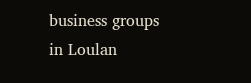business groups in Loulan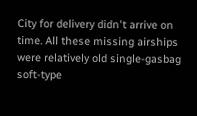City for delivery didn't arrive on time. All these missing airships were relatively old single-gasbag soft-type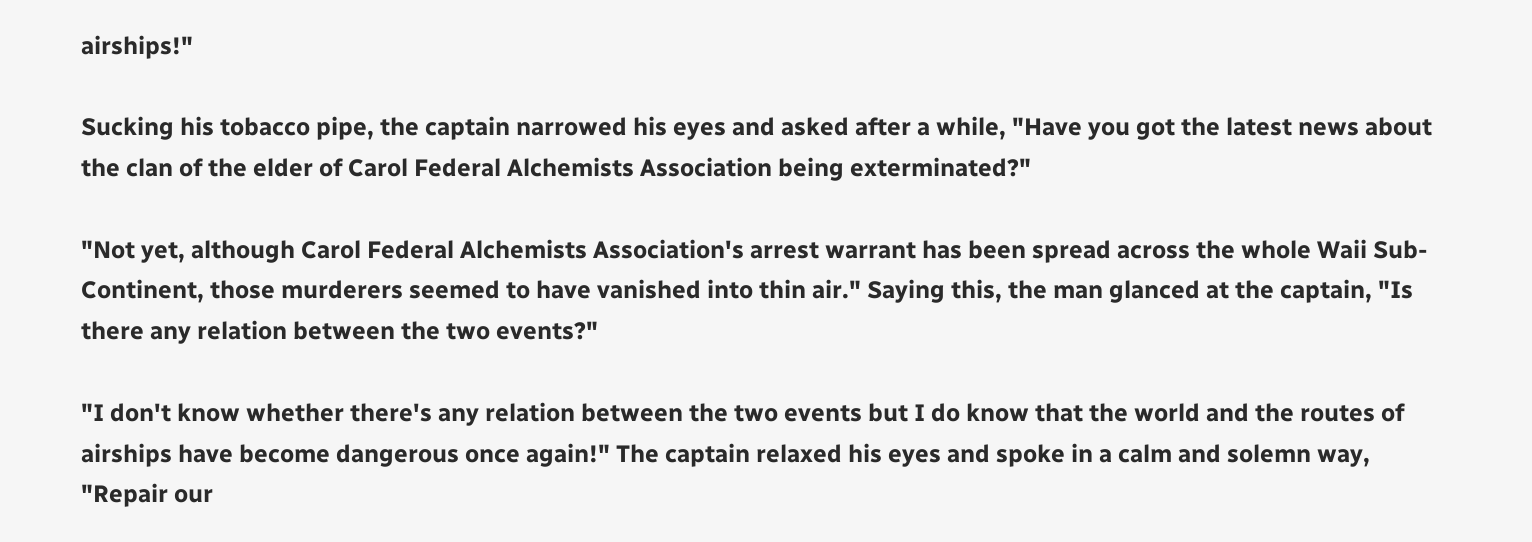airships!"

Sucking his tobacco pipe, the captain narrowed his eyes and asked after a while, "Have you got the latest news about the clan of the elder of Carol Federal Alchemists Association being exterminated?"

"Not yet, although Carol Federal Alchemists Association's arrest warrant has been spread across the whole Waii Sub-Continent, those murderers seemed to have vanished into thin air." Saying this, the man glanced at the captain, "Is there any relation between the two events?"

"I don't know whether there's any relation between the two events but I do know that the world and the routes of airships have become dangerous once again!" The captain relaxed his eyes and spoke in a calm and solemn way, "Repair our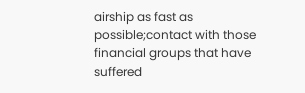airship as fast as possible;contact with those financial groups that have suffered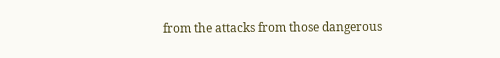from the attacks from those dangerous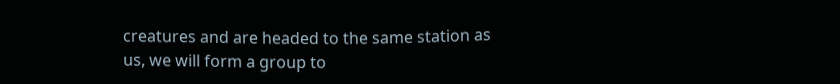creatures and are headed to the same station as us, we will form a group to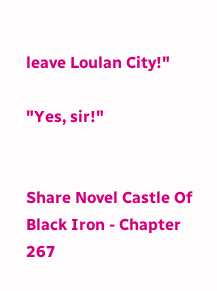leave Loulan City!"

"Yes, sir!"


Share Novel Castle Of Black Iron - Chapter 267